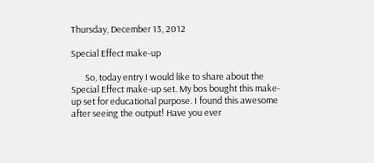Thursday, December 13, 2012

Special Effect make-up

       So, today entry I would like to share about the Special Effect make-up set. My bos bought this make-up set for educational purpose. I found this awesome after seeing the output! Have you ever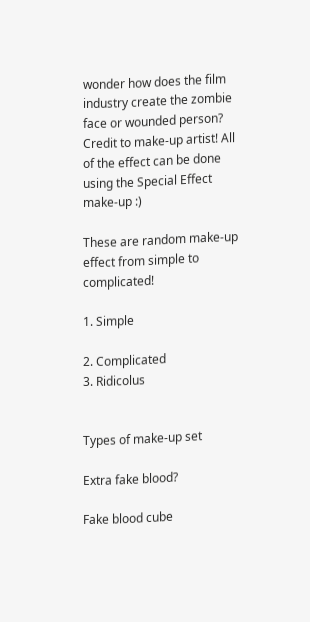wonder how does the film industry create the zombie face or wounded person? Credit to make-up artist! All of the effect can be done using the Special Effect make-up :)

These are random make-up effect from simple to complicated!

1. Simple

2. Complicated
3. Ridicolus


Types of make-up set

Extra fake blood?

Fake blood cube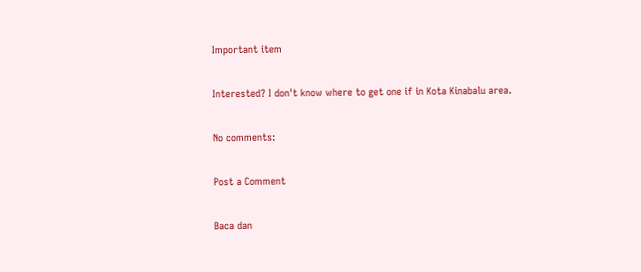Important item

Interested? I don't know where to get one if in Kota Kinabalu area.

No comments:

Post a Comment

Baca dan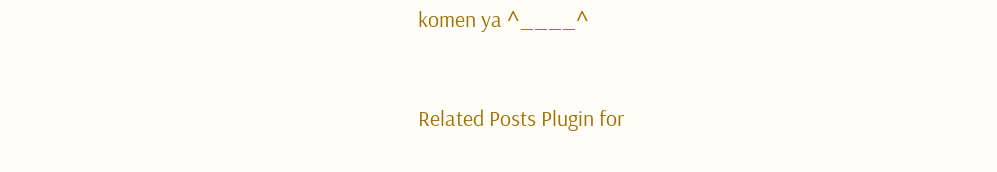komen ya ^____^


Related Posts Plugin for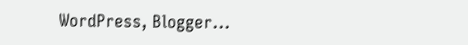WordPress, Blogger...